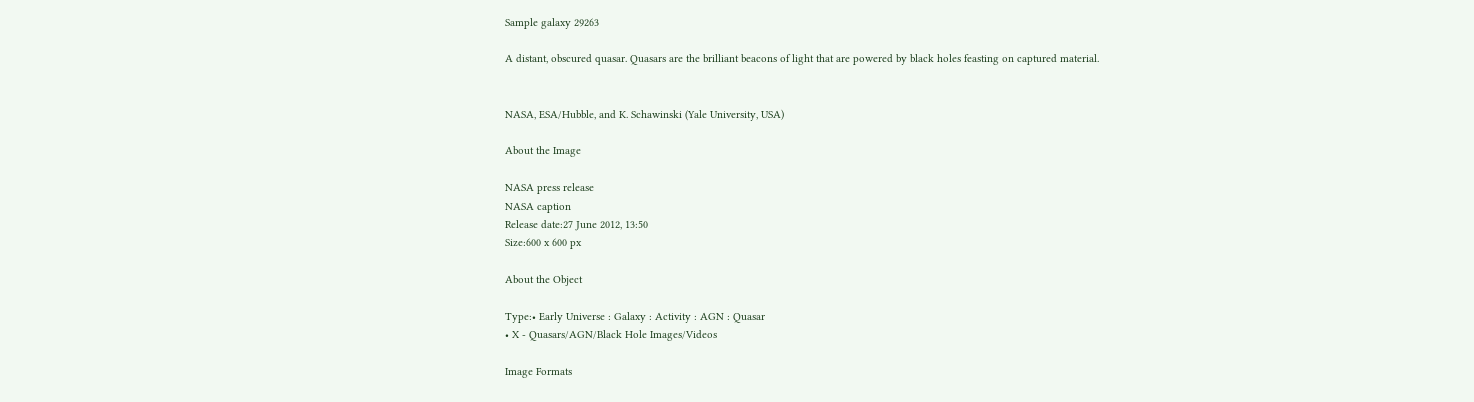Sample galaxy 29263

A distant, obscured quasar. Quasars are the brilliant beacons of light that are powered by black holes feasting on captured material.


NASA, ESA/Hubble, and K. Schawinski (Yale University, USA)

About the Image

NASA press release
NASA caption
Release date:27 June 2012, 13:50
Size:600 x 600 px

About the Object

Type:• Early Universe : Galaxy : Activity : AGN : Quasar
• X - Quasars/AGN/Black Hole Images/Videos

Image Formats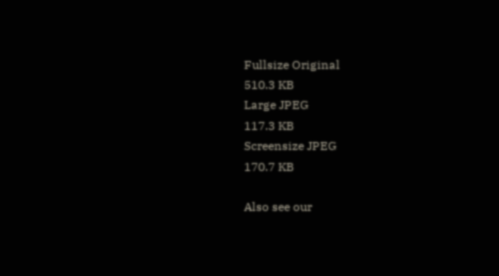Fullsize Original
510.3 KB
Large JPEG
117.3 KB
Screensize JPEG
170.7 KB

Also see our